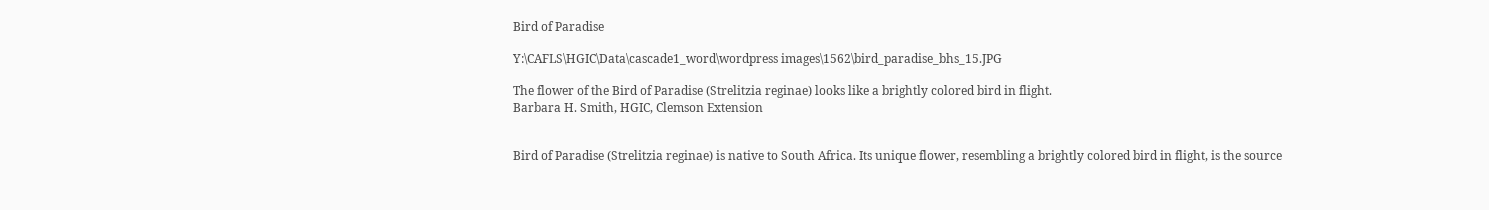Bird of Paradise

Y:\CAFLS\HGIC\Data\cascade1_word\wordpress images\1562\bird_paradise_bhs_15.JPG

The flower of the Bird of Paradise (Strelitzia reginae) looks like a brightly colored bird in flight.
Barbara H. Smith, HGIC, Clemson Extension


Bird of Paradise (Strelitzia reginae) is native to South Africa. Its unique flower, resembling a brightly colored bird in flight, is the source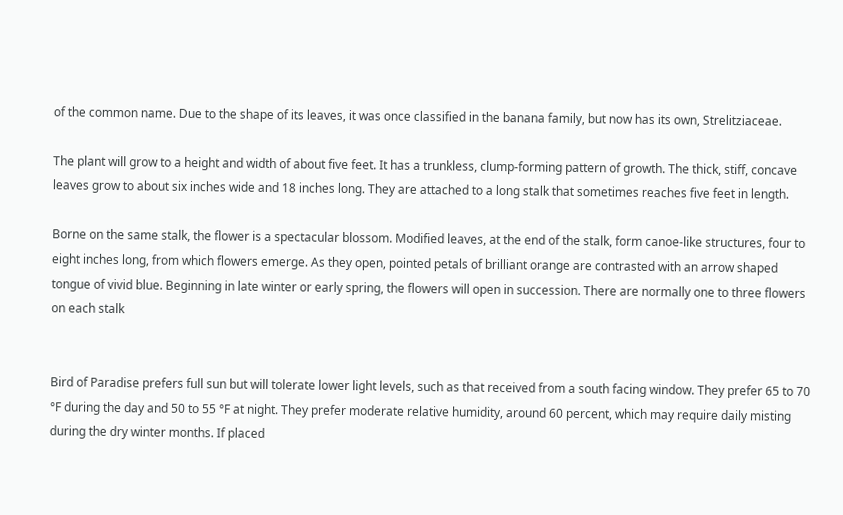of the common name. Due to the shape of its leaves, it was once classified in the banana family, but now has its own, Strelitziaceae.

The plant will grow to a height and width of about five feet. It has a trunkless, clump-forming pattern of growth. The thick, stiff, concave leaves grow to about six inches wide and 18 inches long. They are attached to a long stalk that sometimes reaches five feet in length.

Borne on the same stalk, the flower is a spectacular blossom. Modified leaves, at the end of the stalk, form canoe-like structures, four to eight inches long, from which flowers emerge. As they open, pointed petals of brilliant orange are contrasted with an arrow shaped tongue of vivid blue. Beginning in late winter or early spring, the flowers will open in succession. There are normally one to three flowers on each stalk


Bird of Paradise prefers full sun but will tolerate lower light levels, such as that received from a south facing window. They prefer 65 to 70 °F during the day and 50 to 55 °F at night. They prefer moderate relative humidity, around 60 percent, which may require daily misting during the dry winter months. If placed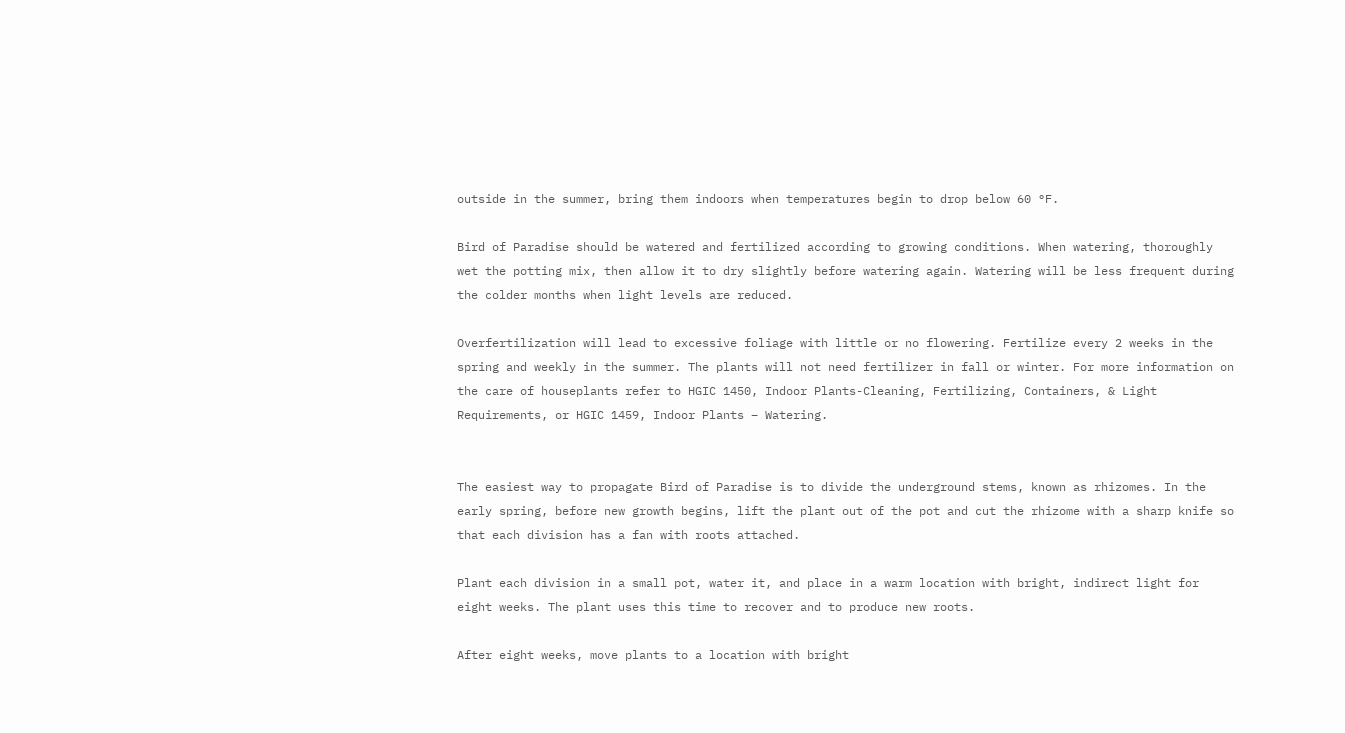outside in the summer, bring them indoors when temperatures begin to drop below 60 °F.

Bird of Paradise should be watered and fertilized according to growing conditions. When watering, thoroughly wet the potting mix, then allow it to dry slightly before watering again. Watering will be less frequent during the colder months when light levels are reduced.

Overfertilization will lead to excessive foliage with little or no flowering. Fertilize every 2 weeks in the spring and weekly in the summer. The plants will not need fertilizer in fall or winter. For more information on the care of houseplants refer to HGIC 1450, Indoor Plants-Cleaning, Fertilizing, Containers, & Light Requirements, or HGIC 1459, Indoor Plants – Watering.


The easiest way to propagate Bird of Paradise is to divide the underground stems, known as rhizomes. In the early spring, before new growth begins, lift the plant out of the pot and cut the rhizome with a sharp knife so that each division has a fan with roots attached.

Plant each division in a small pot, water it, and place in a warm location with bright, indirect light for eight weeks. The plant uses this time to recover and to produce new roots.

After eight weeks, move plants to a location with bright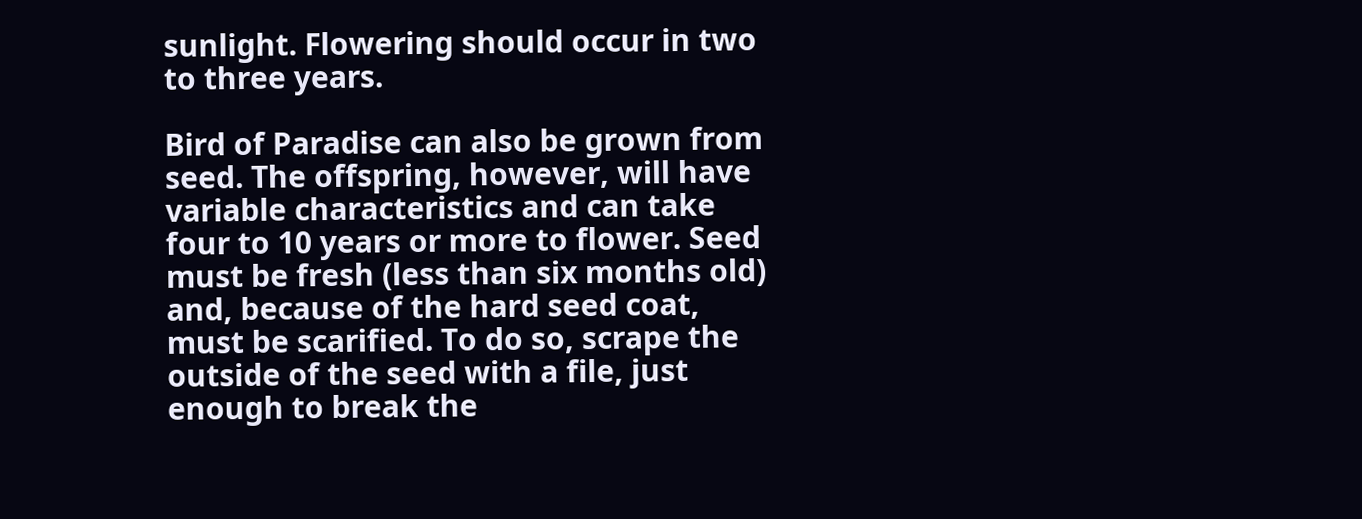sunlight. Flowering should occur in two to three years.

Bird of Paradise can also be grown from seed. The offspring, however, will have variable characteristics and can take four to 10 years or more to flower. Seed must be fresh (less than six months old) and, because of the hard seed coat, must be scarified. To do so, scrape the outside of the seed with a file, just enough to break the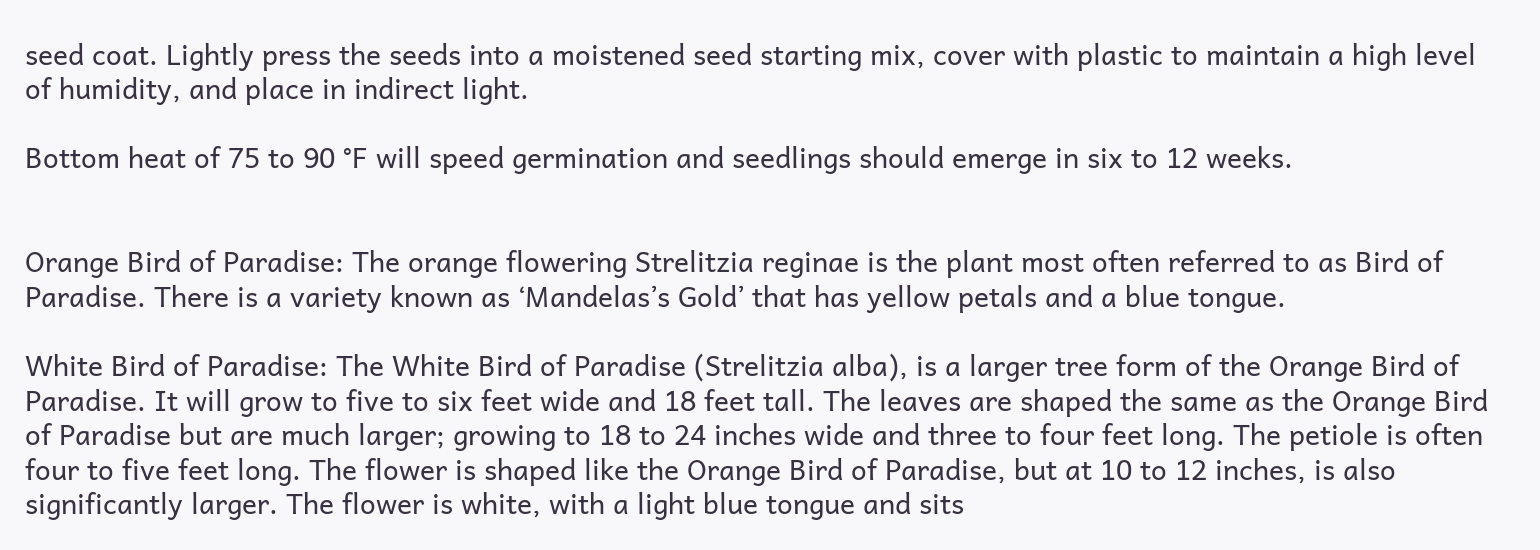seed coat. Lightly press the seeds into a moistened seed starting mix, cover with plastic to maintain a high level of humidity, and place in indirect light.

Bottom heat of 75 to 90 °F will speed germination and seedlings should emerge in six to 12 weeks.


Orange Bird of Paradise: The orange flowering Strelitzia reginae is the plant most often referred to as Bird of Paradise. There is a variety known as ‘Mandelas’s Gold’ that has yellow petals and a blue tongue.

White Bird of Paradise: The White Bird of Paradise (Strelitzia alba), is a larger tree form of the Orange Bird of Paradise. It will grow to five to six feet wide and 18 feet tall. The leaves are shaped the same as the Orange Bird of Paradise but are much larger; growing to 18 to 24 inches wide and three to four feet long. The petiole is often four to five feet long. The flower is shaped like the Orange Bird of Paradise, but at 10 to 12 inches, is also significantly larger. The flower is white, with a light blue tongue and sits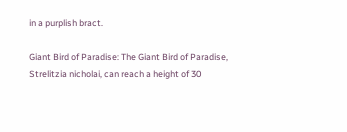in a purplish bract.

Giant Bird of Paradise: The Giant Bird of Paradise, Strelitzia nicholai, can reach a height of 30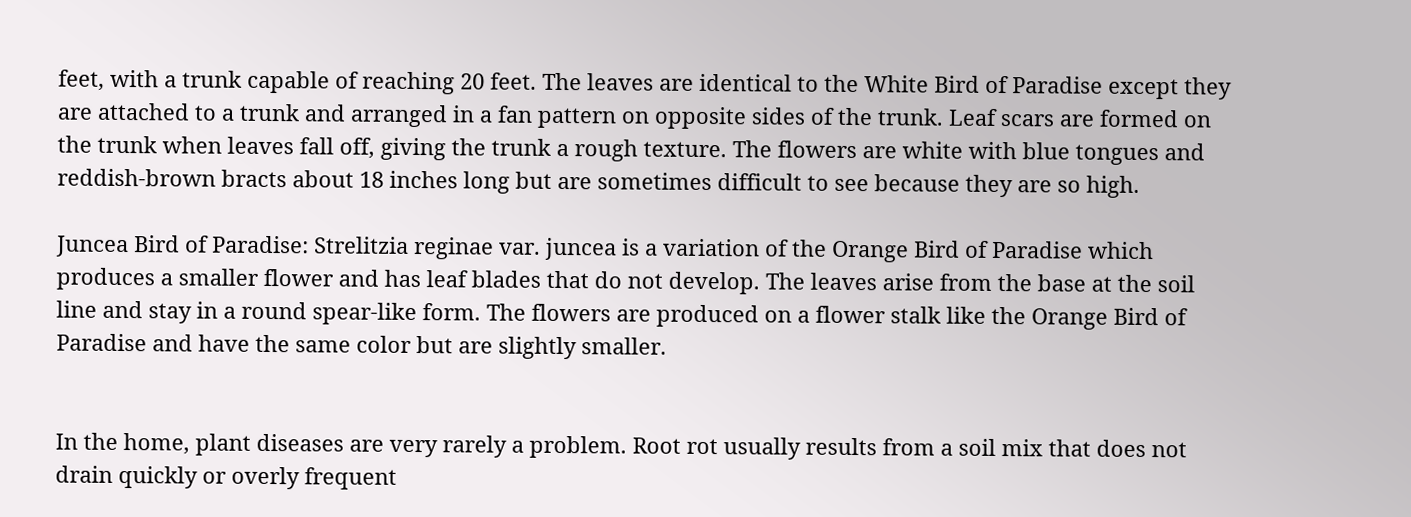feet, with a trunk capable of reaching 20 feet. The leaves are identical to the White Bird of Paradise except they are attached to a trunk and arranged in a fan pattern on opposite sides of the trunk. Leaf scars are formed on the trunk when leaves fall off, giving the trunk a rough texture. The flowers are white with blue tongues and reddish-brown bracts about 18 inches long but are sometimes difficult to see because they are so high.

Juncea Bird of Paradise: Strelitzia reginae var. juncea is a variation of the Orange Bird of Paradise which produces a smaller flower and has leaf blades that do not develop. The leaves arise from the base at the soil line and stay in a round spear-like form. The flowers are produced on a flower stalk like the Orange Bird of Paradise and have the same color but are slightly smaller.


In the home, plant diseases are very rarely a problem. Root rot usually results from a soil mix that does not drain quickly or overly frequent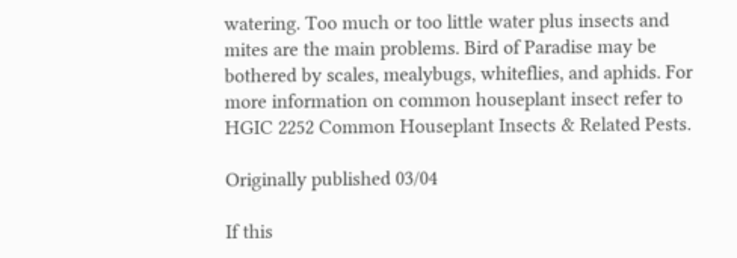watering. Too much or too little water plus insects and mites are the main problems. Bird of Paradise may be bothered by scales, mealybugs, whiteflies, and aphids. For more information on common houseplant insect refer to HGIC 2252 Common Houseplant Insects & Related Pests.

Originally published 03/04

If this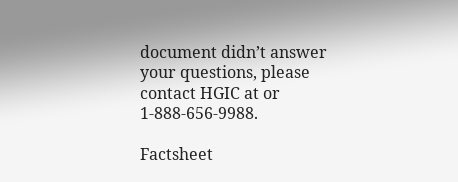document didn’t answer your questions, please contact HGIC at or 1-888-656-9988.

Factsheet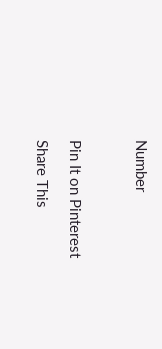Number



Pin It on Pinterest

Share This